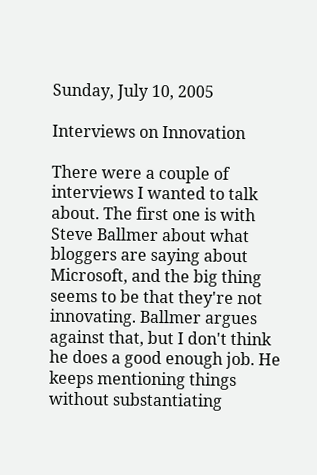Sunday, July 10, 2005

Interviews on Innovation

There were a couple of interviews I wanted to talk about. The first one is with Steve Ballmer about what bloggers are saying about Microsoft, and the big thing seems to be that they're not innovating. Ballmer argues against that, but I don't think he does a good enough job. He keeps mentioning things without substantiating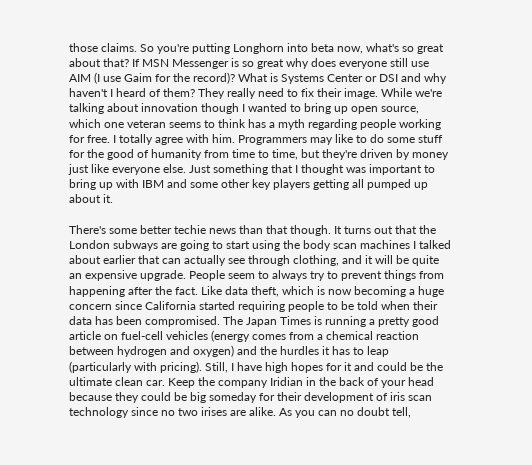those claims. So you're putting Longhorn into beta now, what's so great about that? If MSN Messenger is so great why does everyone still use AIM (I use Gaim for the record)? What is Systems Center or DSI and why haven't I heard of them? They really need to fix their image. While we're talking about innovation though I wanted to bring up open source, which one veteran seems to think has a myth regarding people working for free. I totally agree with him. Programmers may like to do some stuff for the good of humanity from time to time, but they're driven by money just like everyone else. Just something that I thought was important to bring up with IBM and some other key players getting all pumped up about it.

There's some better techie news than that though. It turns out that the London subways are going to start using the body scan machines I talked about earlier that can actually see through clothing, and it will be quite an expensive upgrade. People seem to always try to prevent things from happening after the fact. Like data theft, which is now becoming a huge concern since California started requiring people to be told when their data has been compromised. The Japan Times is running a pretty good article on fuel-cell vehicles (energy comes from a chemical reaction between hydrogen and oxygen) and the hurdles it has to leap (particularly with pricing). Still, I have high hopes for it and could be the ultimate clean car. Keep the company Iridian in the back of your head because they could be big someday for their development of iris scan technology since no two irises are alike. As you can no doubt tell,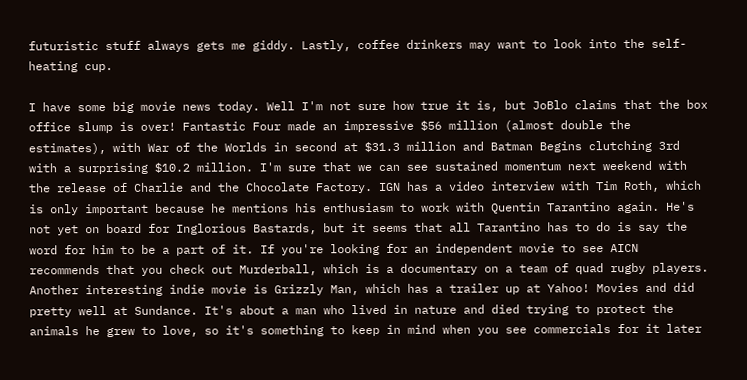futuristic stuff always gets me giddy. Lastly, coffee drinkers may want to look into the self-heating cup.

I have some big movie news today. Well I'm not sure how true it is, but JoBlo claims that the box office slump is over! Fantastic Four made an impressive $56 million (almost double the estimates), with War of the Worlds in second at $31.3 million and Batman Begins clutching 3rd with a surprising $10.2 million. I'm sure that we can see sustained momentum next weekend with the release of Charlie and the Chocolate Factory. IGN has a video interview with Tim Roth, which is only important because he mentions his enthusiasm to work with Quentin Tarantino again. He's not yet on board for Inglorious Bastards, but it seems that all Tarantino has to do is say the word for him to be a part of it. If you're looking for an independent movie to see AICN recommends that you check out Murderball, which is a documentary on a team of quad rugby players. Another interesting indie movie is Grizzly Man, which has a trailer up at Yahoo! Movies and did pretty well at Sundance. It's about a man who lived in nature and died trying to protect the animals he grew to love, so it's something to keep in mind when you see commercials for it later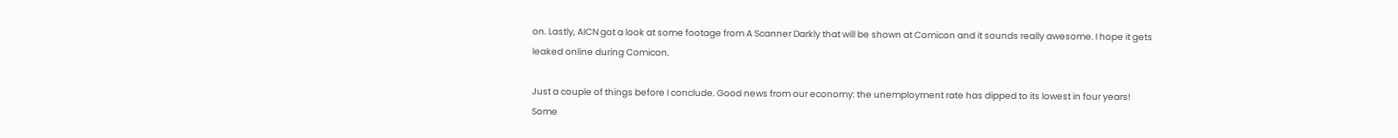on. Lastly, AICN got a look at some footage from A Scanner Darkly that will be shown at Comicon and it sounds really awesome. I hope it gets leaked online during Comicon.

Just a couple of things before I conclude. Good news from our economy: the unemployment rate has dipped to its lowest in four years! Some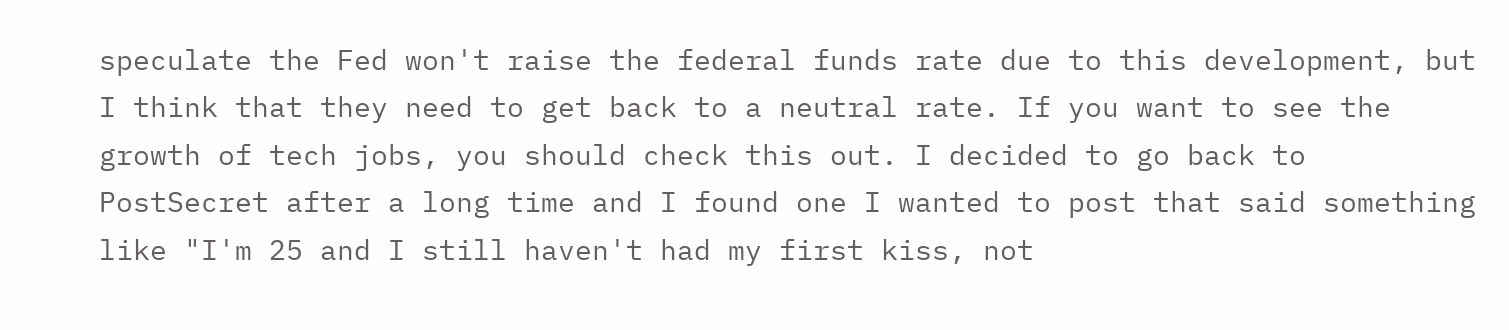speculate the Fed won't raise the federal funds rate due to this development, but I think that they need to get back to a neutral rate. If you want to see the growth of tech jobs, you should check this out. I decided to go back to PostSecret after a long time and I found one I wanted to post that said something like "I'm 25 and I still haven't had my first kiss, not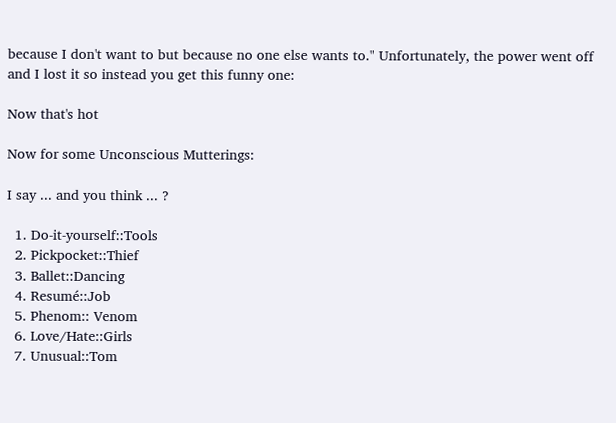because I don't want to but because no one else wants to." Unfortunately, the power went off and I lost it so instead you get this funny one:

Now that's hot

Now for some Unconscious Mutterings:

I say ... and you think ... ?

  1. Do-it-yourself::Tools
  2. Pickpocket::Thief
  3. Ballet::Dancing
  4. Resumé::Job
  5. Phenom:: Venom
  6. Love/Hate::Girls
  7. Unusual::Tom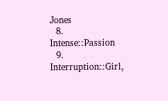Jones
  8. Intense::Passion
  9. Interruption::Girl,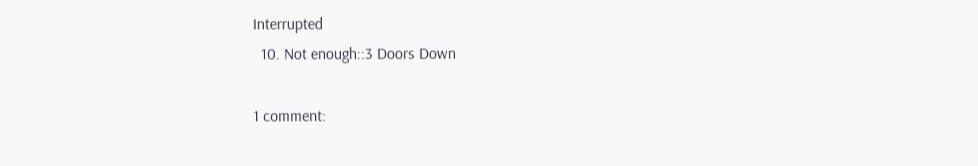Interrupted
  10. Not enough::3 Doors Down

1 comment: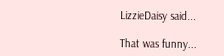LizzieDaisy said...

That was funny...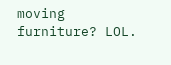moving furniture? LOL.